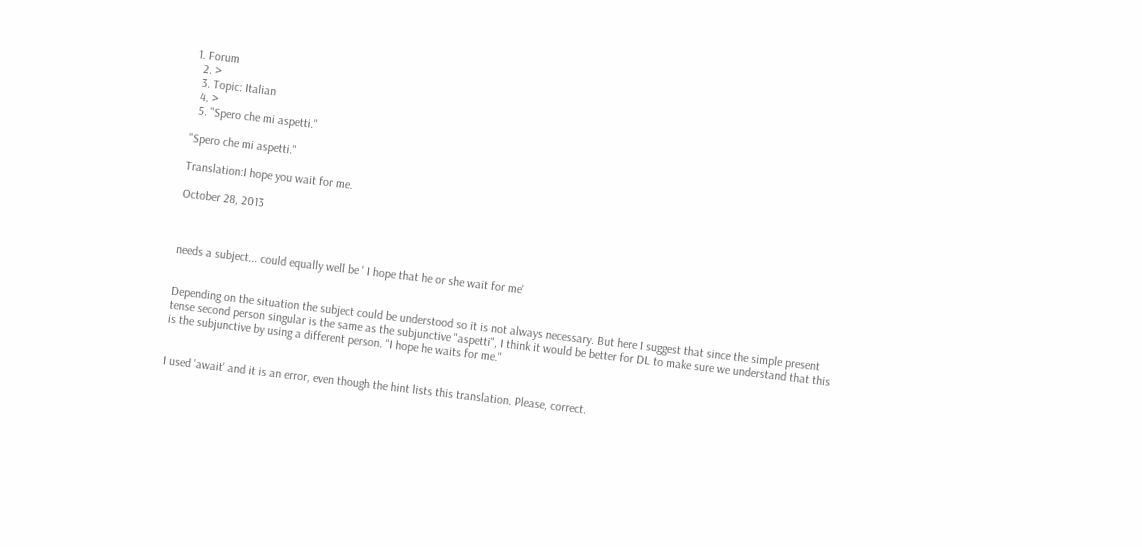1. Forum
  2. >
  3. Topic: Italian
  4. >
  5. "Spero che mi aspetti."

"Spero che mi aspetti."

Translation:I hope you wait for me.

October 28, 2013



needs a subject... could equally well be ' I hope that he or she wait for me'


Depending on the situation the subject could be understood so it is not always necessary. But here I suggest that since the simple present tense second person singular is the same as the subjunctive "aspetti", I think it would be better for DL to make sure we understand that this is the subjunctive by using a different person. "I hope he waits for me."


I used 'await' and it is an error, even though the hint lists this translation. Please, correct.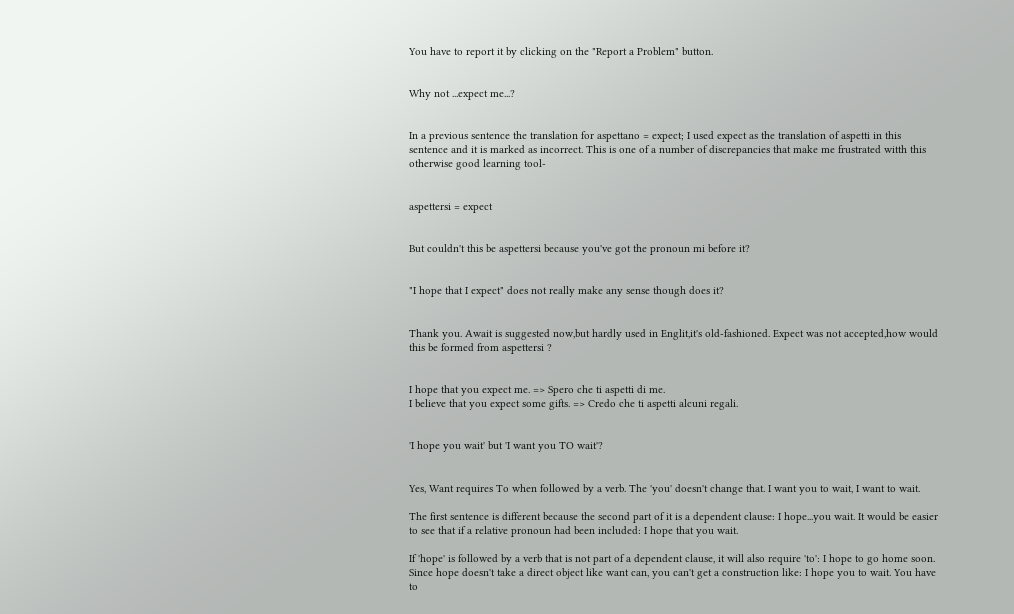You have to report it by clicking on the "Report a Problem" button.


Why not ...expect me...?


In a previous sentence the translation for aspettano = expect; I used expect as the translation of aspetti in this sentence and it is marked as incorrect. This is one of a number of discrepancies that make me frustrated witth this otherwise good learning tool-


aspettersi = expect


But couldn't this be aspettersi because you've got the pronoun mi before it?


"I hope that I expect" does not really make any sense though does it?


Thank you. Await is suggested now,but hardly used in Englit,it's old-fashioned. Expect was not accepted,how would this be formed from aspettersi ?


I hope that you expect me. => Spero che ti aspetti di me.
I believe that you expect some gifts. => Credo che ti aspetti alcuni regali.


'I hope you wait' but 'I want you TO wait'?


Yes, Want requires To when followed by a verb. The 'you' doesn't change that. I want you to wait, I want to wait.

The first sentence is different because the second part of it is a dependent clause: I hope...you wait. It would be easier to see that if a relative pronoun had been included: I hope that you wait.

If 'hope' is followed by a verb that is not part of a dependent clause, it will also require 'to': I hope to go home soon. Since hope doesn't take a direct object like want can, you can't get a construction like: I hope you to wait. You have to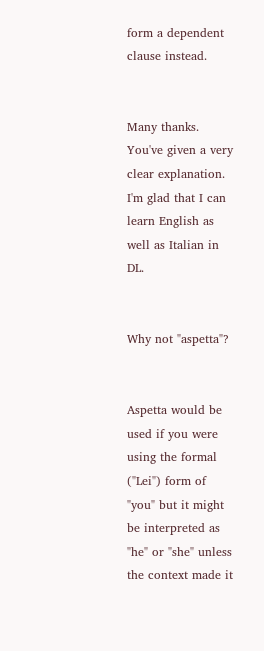form a dependent clause instead.


Many thanks. You've given a very clear explanation. I'm glad that I can learn English as well as Italian in DL.


Why not "aspetta"?


Aspetta would be used if you were using the formal ("Lei") form of "you" but it might be interpreted as "he" or "she" unless the context made it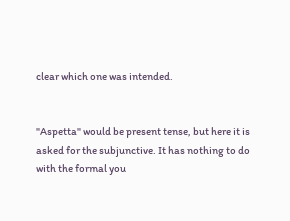clear which one was intended.


"Aspetta" would be present tense, but here it is asked for the subjunctive. It has nothing to do with the formal you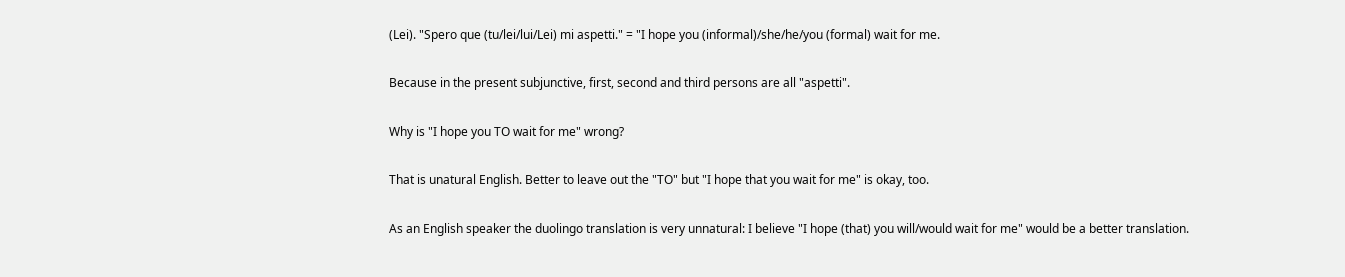(Lei). "Spero que (tu/lei/lui/Lei) mi aspetti." = "I hope you (informal)/she/he/you (formal) wait for me.


Because in the present subjunctive, first, second and third persons are all "aspetti".


Why is "I hope you TO wait for me" wrong?


That is unatural English. Better to leave out the "TO" but "I hope that you wait for me" is okay, too.


As an English speaker the duolingo translation is very unnatural: I believe "I hope (that) you will/would wait for me" would be a better translation.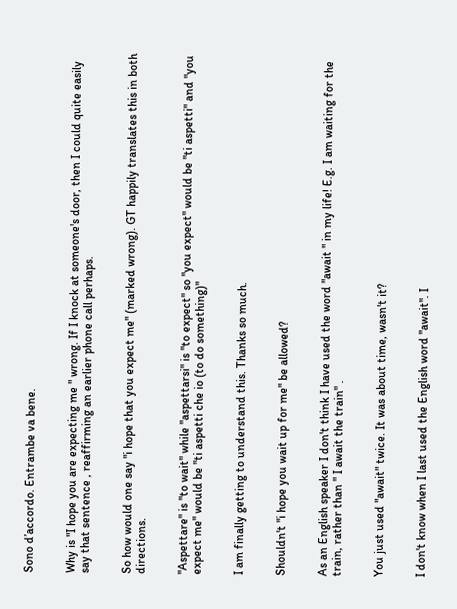Sono d’accordo. Entrambe va bene.


Why is "I hope you are expecting me " wrong. If I knock at someone's door, then I could quite easily say that sentence , reaffirming an earlier phone call perhaps.


So how would one say "i hope that you expect me" (marked wrong). GT happily translates this in both directions.


"Aspettare" is "to wait" while "aspettarsi" is "to expect" so "you expect" would be "ti aspetti" and "you expect me" would be "ti aspetti che io (to do something)"


I am finally getting to understand this. Thanks so much.


Shouldn't "i hope you wait up for me" be allowed?


As an English speaker I don't think I have used the word "await " in my life! E.g. I am waiting for the train, rather than " I await the train" .


You just used "await" twice. It was about time, wasn't it?


I don't know when I last used the English word "await". I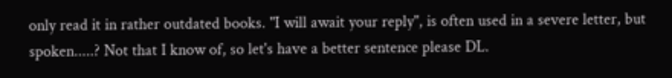only read it in rather outdated books. "I will await your reply", is often used in a severe letter, but spoken.....? Not that I know of, so let's have a better sentence please DL.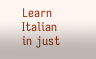Learn Italian in just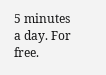5 minutes a day. For free.